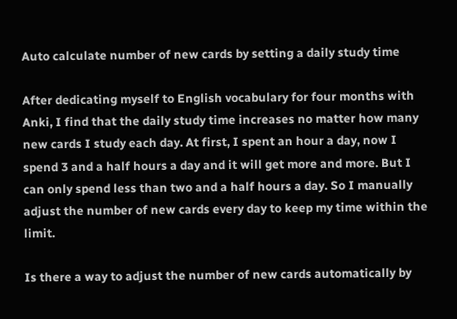Auto calculate number of new cards by setting a daily study time

After dedicating myself to English vocabulary for four months with Anki, I find that the daily study time increases no matter how many new cards I study each day. At first, I spent an hour a day, now I spend 3 and a half hours a day and it will get more and more. But I can only spend less than two and a half hours a day. So I manually adjust the number of new cards every day to keep my time within the limit.

Is there a way to adjust the number of new cards automatically by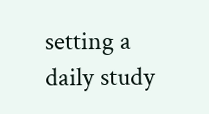setting a daily study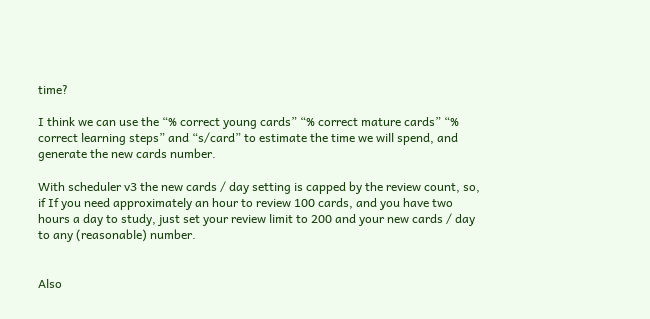time?

I think we can use the “% correct young cards” “% correct mature cards” “% correct learning steps” and “s/card” to estimate the time we will spend, and generate the new cards number.

With scheduler v3 the new cards / day setting is capped by the review count, so, if If you need approximately an hour to review 100 cards, and you have two hours a day to study, just set your review limit to 200 and your new cards / day to any (reasonable) number.


Also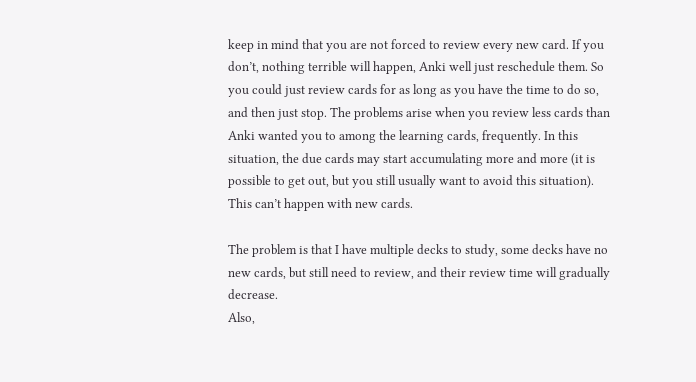keep in mind that you are not forced to review every new card. If you don’t, nothing terrible will happen, Anki well just reschedule them. So you could just review cards for as long as you have the time to do so, and then just stop. The problems arise when you review less cards than Anki wanted you to among the learning cards, frequently. In this situation, the due cards may start accumulating more and more (it is possible to get out, but you still usually want to avoid this situation). This can’t happen with new cards.

The problem is that I have multiple decks to study, some decks have no new cards, but still need to review, and their review time will gradually decrease.
Also,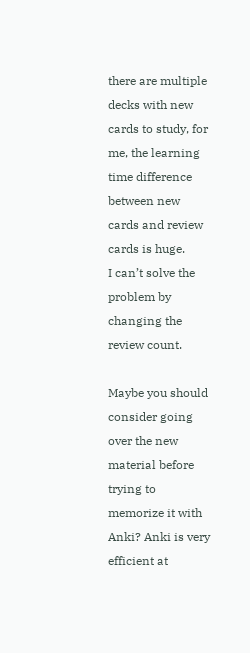there are multiple decks with new cards to study, for me, the learning time difference between new cards and review cards is huge.
I can’t solve the problem by changing the review count.

Maybe you should consider going over the new material before trying to memorize it with Anki? Anki is very efficient at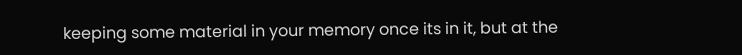keeping some material in your memory once its in it, but at the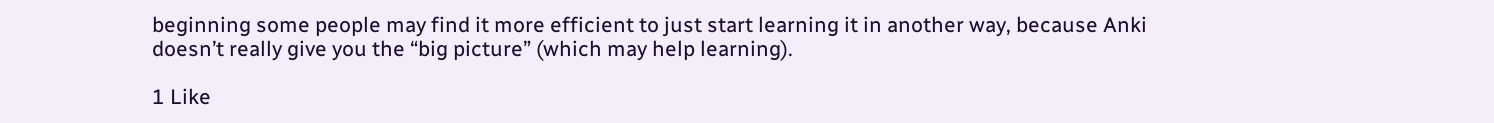beginning some people may find it more efficient to just start learning it in another way, because Anki doesn’t really give you the “big picture” (which may help learning).

1 Like